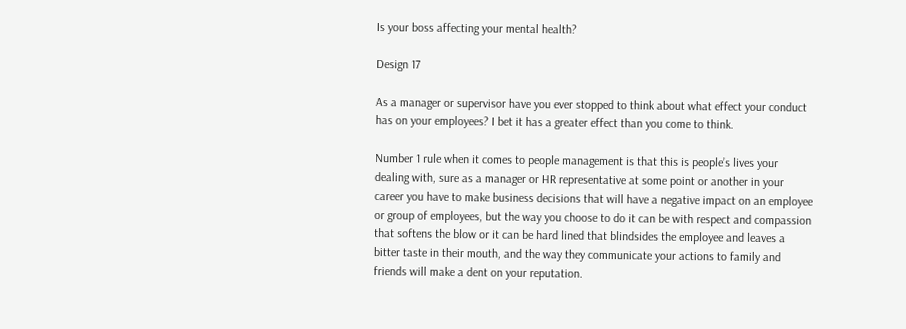Is your boss affecting your mental health?

Design 17

As a manager or supervisor have you ever stopped to think about what effect your conduct has on your employees? I bet it has a greater effect than you come to think.

Number 1 rule when it comes to people management is that this is people’s lives your dealing with, sure as a manager or HR representative at some point or another in your career you have to make business decisions that will have a negative impact on an employee or group of employees, but the way you choose to do it can be with respect and compassion that softens the blow or it can be hard lined that blindsides the employee and leaves a bitter taste in their mouth, and the way they communicate your actions to family and friends will make a dent on your reputation.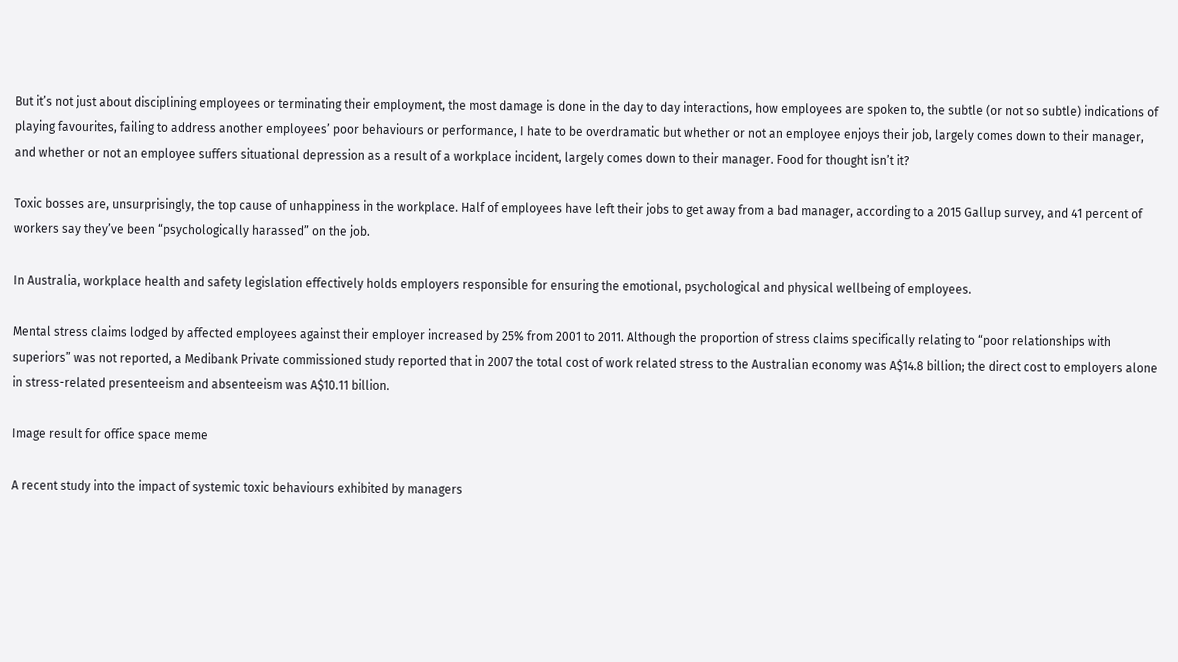But it’s not just about disciplining employees or terminating their employment, the most damage is done in the day to day interactions, how employees are spoken to, the subtle (or not so subtle) indications of playing favourites, failing to address another employees’ poor behaviours or performance, I hate to be overdramatic but whether or not an employee enjoys their job, largely comes down to their manager, and whether or not an employee suffers situational depression as a result of a workplace incident, largely comes down to their manager. Food for thought isn’t it?

Toxic bosses are, unsurprisingly, the top cause of unhappiness in the workplace. Half of employees have left their jobs to get away from a bad manager, according to a 2015 Gallup survey, and 41 percent of workers say they’ve been “psychologically harassed” on the job.

In Australia, workplace health and safety legislation effectively holds employers responsible for ensuring the emotional, psychological and physical wellbeing of employees.

Mental stress claims lodged by affected employees against their employer increased by 25% from 2001 to 2011. Although the proportion of stress claims specifically relating to “poor relationships with superiors” was not reported, a Medibank Private commissioned study reported that in 2007 the total cost of work related stress to the Australian economy was A$14.8 billion; the direct cost to employers alone in stress-related presenteeism and absenteeism was A$10.11 billion.

Image result for office space meme

A recent study into the impact of systemic toxic behaviours exhibited by managers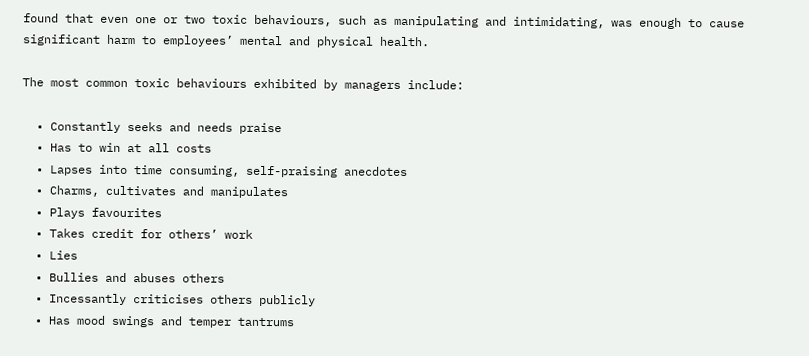found that even one or two toxic behaviours, such as manipulating and intimidating, was enough to cause significant harm to employees’ mental and physical health.

The most common toxic behaviours exhibited by managers include:

  • Constantly seeks and needs praise
  • Has to win at all costs
  • Lapses into time consuming, self-praising anecdotes
  • Charms, cultivates and manipulates
  • Plays favourites
  • Takes credit for others’ work
  • Lies
  • Bullies and abuses others
  • Incessantly criticises others publicly
  • Has mood swings and temper tantrums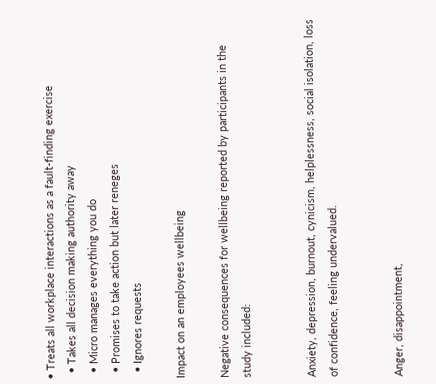• Treats all workplace interactions as a fault-finding exercise
  • Takes all decision making authority away
  • Micro manages everything you do
  • Promises to take action but later reneges
  • Ignores requests

Impact on an employees wellbeing

Negative consequences for wellbeing reported by participants in the study included:


Anxiety, depression, burnout, cynicism, helplessness, social isolation, loss of confidence, feeling undervalued.


Anger, disappointment,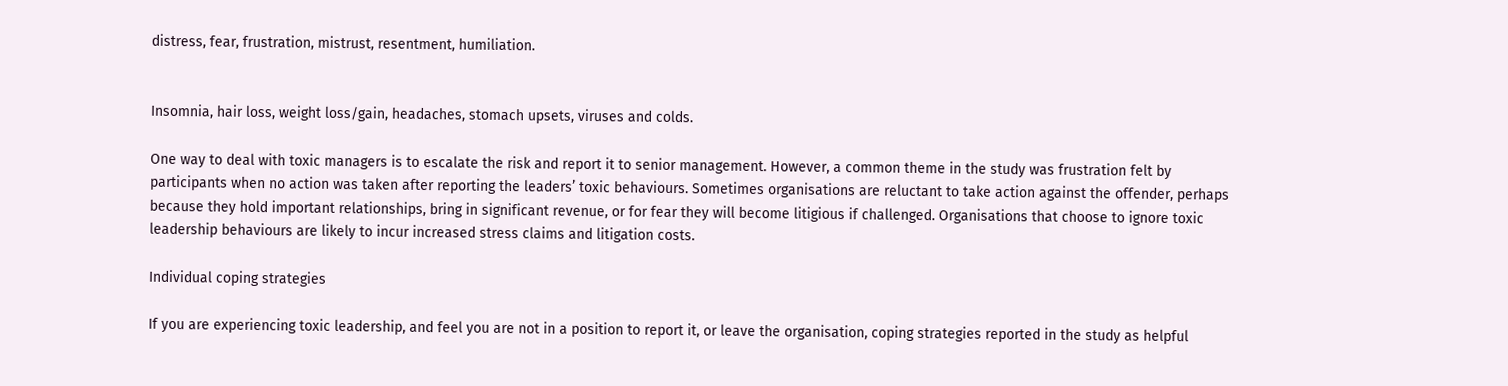distress, fear, frustration, mistrust, resentment, humiliation.


Insomnia, hair loss, weight loss/gain, headaches, stomach upsets, viruses and colds.

One way to deal with toxic managers is to escalate the risk and report it to senior management. However, a common theme in the study was frustration felt by participants when no action was taken after reporting the leaders’ toxic behaviours. Sometimes organisations are reluctant to take action against the offender, perhaps because they hold important relationships, bring in significant revenue, or for fear they will become litigious if challenged. Organisations that choose to ignore toxic leadership behaviours are likely to incur increased stress claims and litigation costs.

Individual coping strategies

If you are experiencing toxic leadership, and feel you are not in a position to report it, or leave the organisation, coping strategies reported in the study as helpful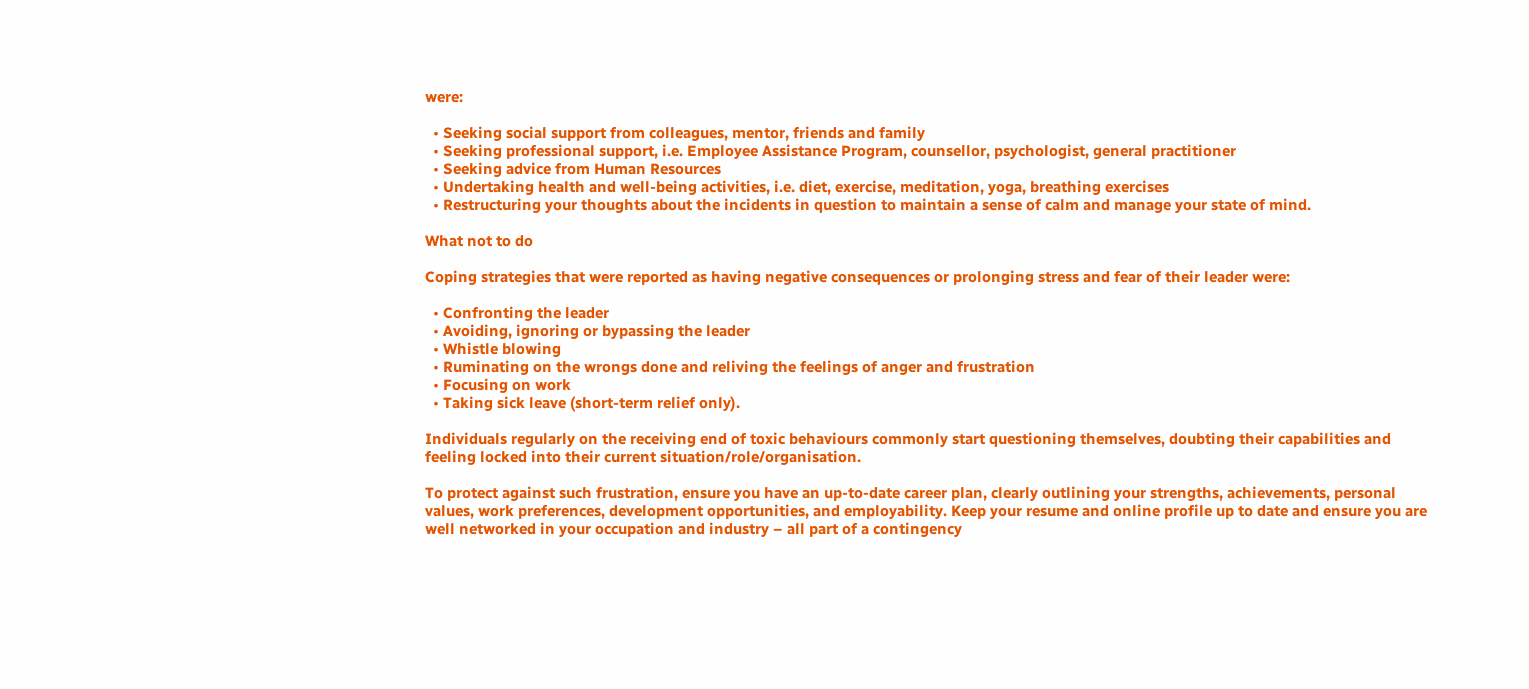were:

  • Seeking social support from colleagues, mentor, friends and family
  • Seeking professional support, i.e. Employee Assistance Program, counsellor, psychologist, general practitioner
  • Seeking advice from Human Resources
  • Undertaking health and well-being activities, i.e. diet, exercise, meditation, yoga, breathing exercises
  • Restructuring your thoughts about the incidents in question to maintain a sense of calm and manage your state of mind.

What not to do

Coping strategies that were reported as having negative consequences or prolonging stress and fear of their leader were:

  • Confronting the leader
  • Avoiding, ignoring or bypassing the leader
  • Whistle blowing
  • Ruminating on the wrongs done and reliving the feelings of anger and frustration
  • Focusing on work
  • Taking sick leave (short-term relief only).

Individuals regularly on the receiving end of toxic behaviours commonly start questioning themselves, doubting their capabilities and feeling locked into their current situation/role/organisation.

To protect against such frustration, ensure you have an up-to-date career plan, clearly outlining your strengths, achievements, personal values, work preferences, development opportunities, and employability. Keep your resume and online profile up to date and ensure you are well networked in your occupation and industry – all part of a contingency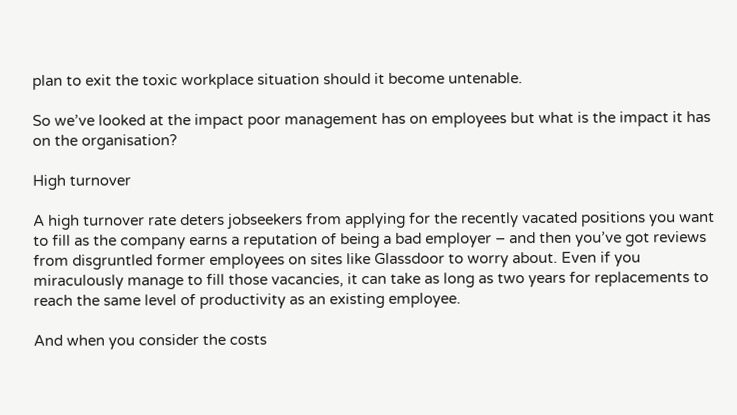plan to exit the toxic workplace situation should it become untenable.

So we’ve looked at the impact poor management has on employees but what is the impact it has on the organisation?

High turnover

A high turnover rate deters jobseekers from applying for the recently vacated positions you want to fill as the company earns a reputation of being a bad employer – and then you’ve got reviews from disgruntled former employees on sites like Glassdoor to worry about. Even if you miraculously manage to fill those vacancies, it can take as long as two years for replacements to reach the same level of productivity as an existing employee.

And when you consider the costs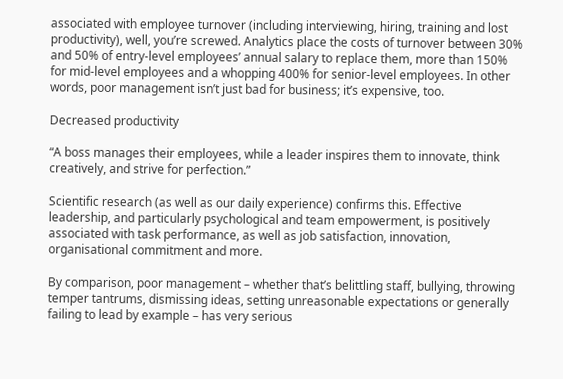associated with employee turnover (including interviewing, hiring, training and lost productivity), well, you’re screwed. Analytics place the costs of turnover between 30% and 50% of entry-level employees’ annual salary to replace them, more than 150% for mid-level employees and a whopping 400% for senior-level employees. In other words, poor management isn’t just bad for business; it’s expensive, too.

Decreased productivity

“A boss manages their employees, while a leader inspires them to innovate, think creatively, and strive for perfection.”

Scientific research (as well as our daily experience) confirms this. Effective leadership, and particularly psychological and team empowerment, is positively associated with task performance, as well as job satisfaction, innovation, organisational commitment and more.

By comparison, poor management – whether that’s belittling staff, bullying, throwing temper tantrums, dismissing ideas, setting unreasonable expectations or generally failing to lead by example – has very serious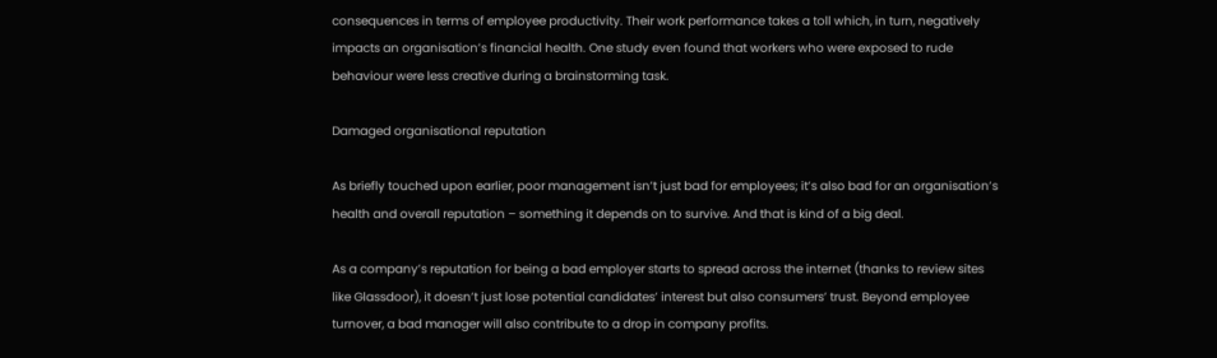consequences in terms of employee productivity. Their work performance takes a toll which, in turn, negatively impacts an organisation’s financial health. One study even found that workers who were exposed to rude behaviour were less creative during a brainstorming task.

Damaged organisational reputation

As briefly touched upon earlier, poor management isn’t just bad for employees; it’s also bad for an organisation’s health and overall reputation – something it depends on to survive. And that is kind of a big deal.

As a company’s reputation for being a bad employer starts to spread across the internet (thanks to review sites like Glassdoor), it doesn’t just lose potential candidates’ interest but also consumers’ trust. Beyond employee turnover, a bad manager will also contribute to a drop in company profits.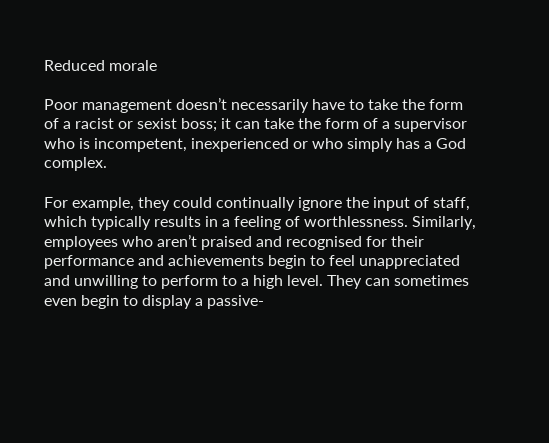Reduced morale

Poor management doesn’t necessarily have to take the form of a racist or sexist boss; it can take the form of a supervisor who is incompetent, inexperienced or who simply has a God complex.

For example, they could continually ignore the input of staff, which typically results in a feeling of worthlessness. Similarly, employees who aren’t praised and recognised for their performance and achievements begin to feel unappreciated and unwilling to perform to a high level. They can sometimes even begin to display a passive-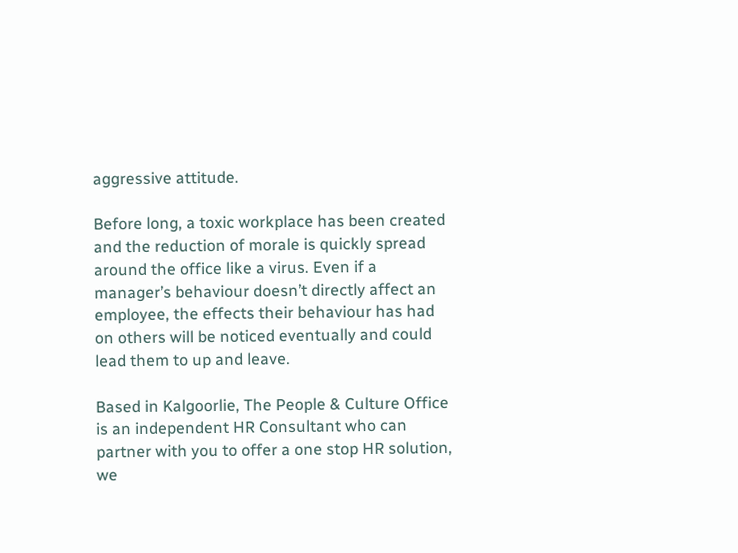aggressive attitude.

Before long, a toxic workplace has been created and the reduction of morale is quickly spread around the office like a virus. Even if a manager’s behaviour doesn’t directly affect an employee, the effects their behaviour has had on others will be noticed eventually and could lead them to up and leave.

Based in Kalgoorlie, The People & Culture Office is an independent HR Consultant who can partner with you to offer a one stop HR solution, we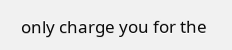only charge you for the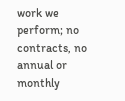work we perform; no contracts, no annual or monthly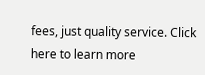fees, just quality service. Click here to learn more